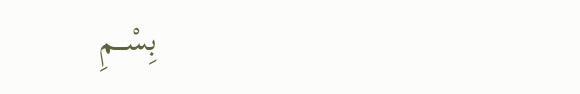بِسْـــمِ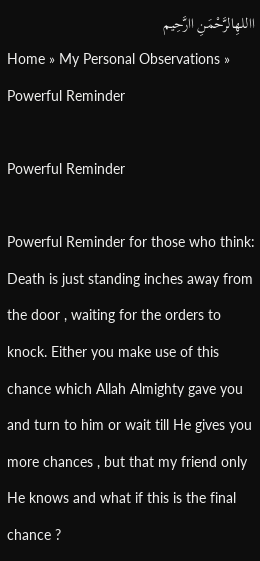االلهِالرَّحْمَنِ اارَّحِيم
Home » My Personal Observations » Powerful Reminder

Powerful Reminder

Powerful Reminder for those who think: Death is just standing inches away from the door , waiting for the orders to knock. Either you make use of this chance which Allah Almighty gave you and turn to him or wait till He gives you more chances , but that my friend only He knows and what if this is the final chance ?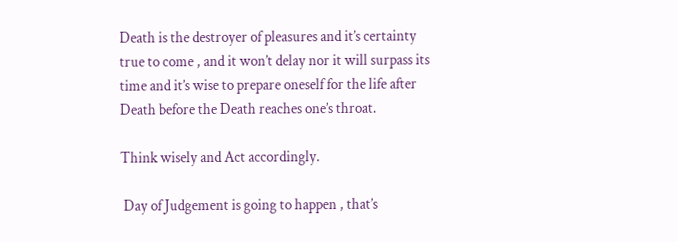Death is the destroyer of pleasures and it’s certainty true to come , and it won’t delay nor it will surpass its time and it’s wise to prepare oneself for the life after Death before the Death reaches one’s throat.

Think wisely and Act accordingly.

 Day of Judgement is going to happen , that’s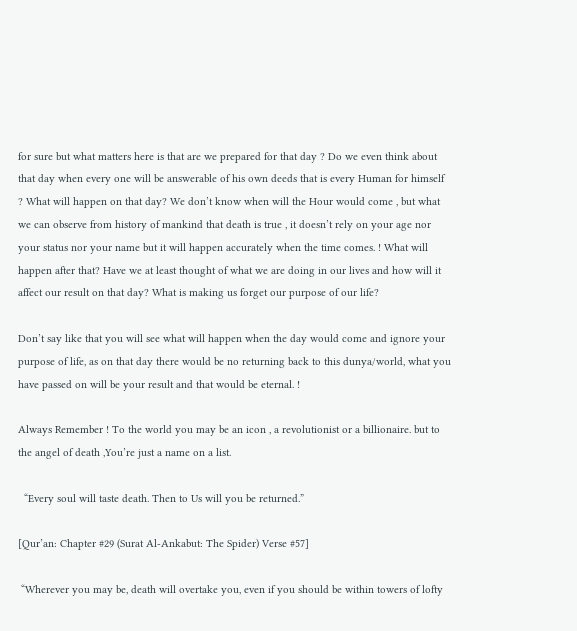for sure but what matters here is that are we prepared for that day ? Do we even think about that day when every one will be answerable of his own deeds that is every Human for himself ? What will happen on that day? We don’t know when will the Hour would come , but what we can observe from history of mankind that death is true , it doesn’t rely on your age nor your status nor your name but it will happen accurately when the time comes. ! What will happen after that? Have we at least thought of what we are doing in our lives and how will it affect our result on that day? What is making us forget our purpose of our life?

Don’t say like that you will see what will happen when the day would come and ignore your purpose of life, as on that day there would be no returning back to this dunya/world, what you have passed on will be your result and that would be eternal. !

Always Remember ! To the world you may be an icon , a revolutionist or a billionaire. but to the angel of death ,You’re just a name on a list.

  “Every soul will taste death. Then to Us will you be returned.”

[Qur’an: Chapter #29 (Surat Al-Ankabut: The Spider) Verse #57]

 “Wherever you may be, death will overtake you, even if you should be within towers of lofty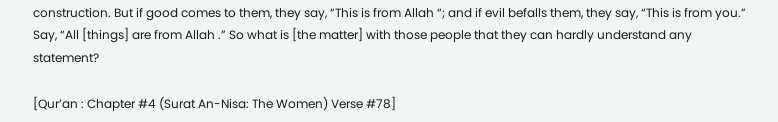construction. But if good comes to them, they say, “This is from Allah “; and if evil befalls them, they say, “This is from you.” Say, “All [things] are from Allah .” So what is [the matter] with those people that they can hardly understand any statement?

[Qur’an : Chapter #4 (Surat An-Nisa: The Women) Verse #78]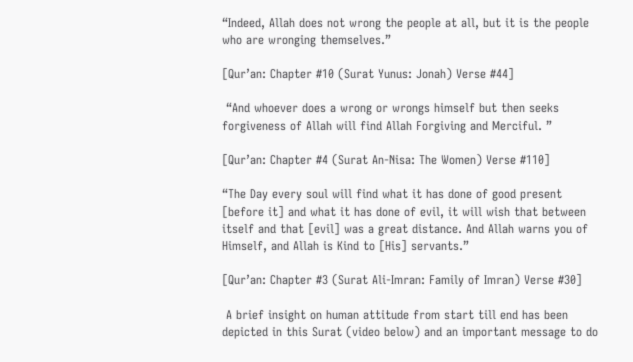“Indeed, Allah does not wrong the people at all, but it is the people who are wronging themselves.”

[Qur’an: Chapter #10 (Surat Yunus: Jonah) Verse #44]

 “And whoever does a wrong or wrongs himself but then seeks forgiveness of Allah will find Allah Forgiving and Merciful. ”

[Qur’an: Chapter #4 (Surat An-Nisa: The Women) Verse #110]

“The Day every soul will find what it has done of good present [before it] and what it has done of evil, it will wish that between itself and that [evil] was a great distance. And Allah warns you of Himself, and Allah is Kind to [His] servants.”

[Qur’an: Chapter #3 (Surat Ali-Imran: Family of Imran) Verse #30]

 A brief insight on human attitude from start till end has been depicted in this Surat (video below) and an important message to do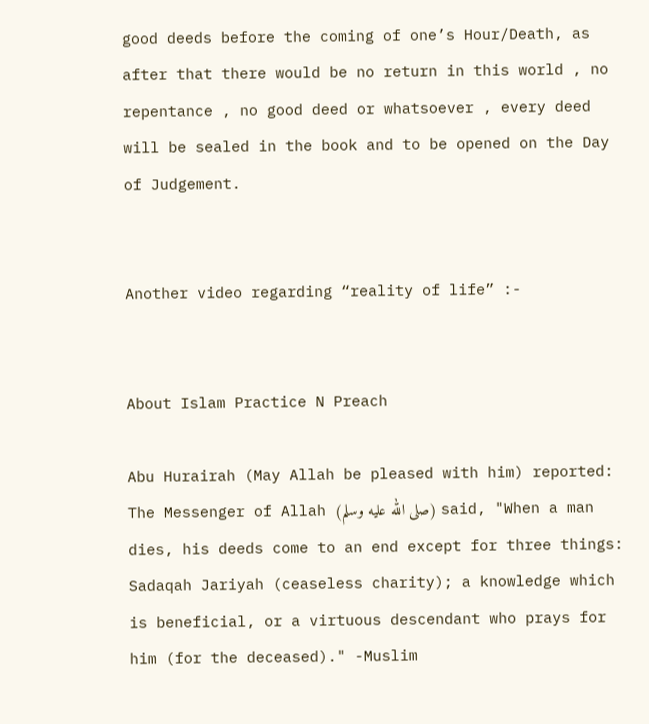good deeds before the coming of one’s Hour/Death, as after that there would be no return in this world , no repentance , no good deed or whatsoever , every deed will be sealed in the book and to be opened on the Day of Judgement.


Another video regarding “reality of life” :-


About Islam Practice N Preach

Abu Hurairah (May Allah be pleased with him) reported: The Messenger of Allah (صلى الله عليه وسلم) said, "When a man dies, his deeds come to an end except for three things: Sadaqah Jariyah (ceaseless charity); a knowledge which is beneficial, or a virtuous descendant who prays for him (for the deceased)." -Muslim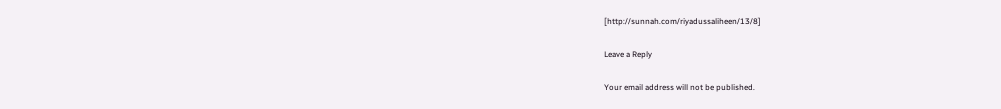[http://sunnah.com/riyadussaliheen/13/8]

Leave a Reply

Your email address will not be published.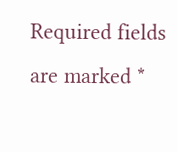Required fields are marked *